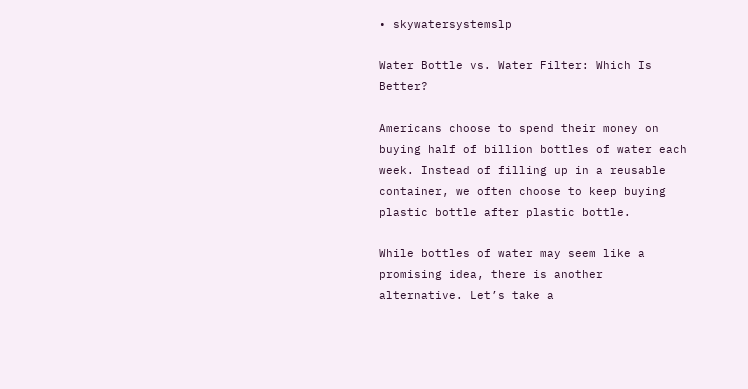• skywatersystemslp

Water Bottle vs. Water Filter: Which Is Better?

Americans choose to spend their money on buying half of billion bottles of water each week. Instead of filling up in a reusable container, we often choose to keep buying plastic bottle after plastic bottle.

While bottles of water may seem like a promising idea, there is another alternative. Let’s take a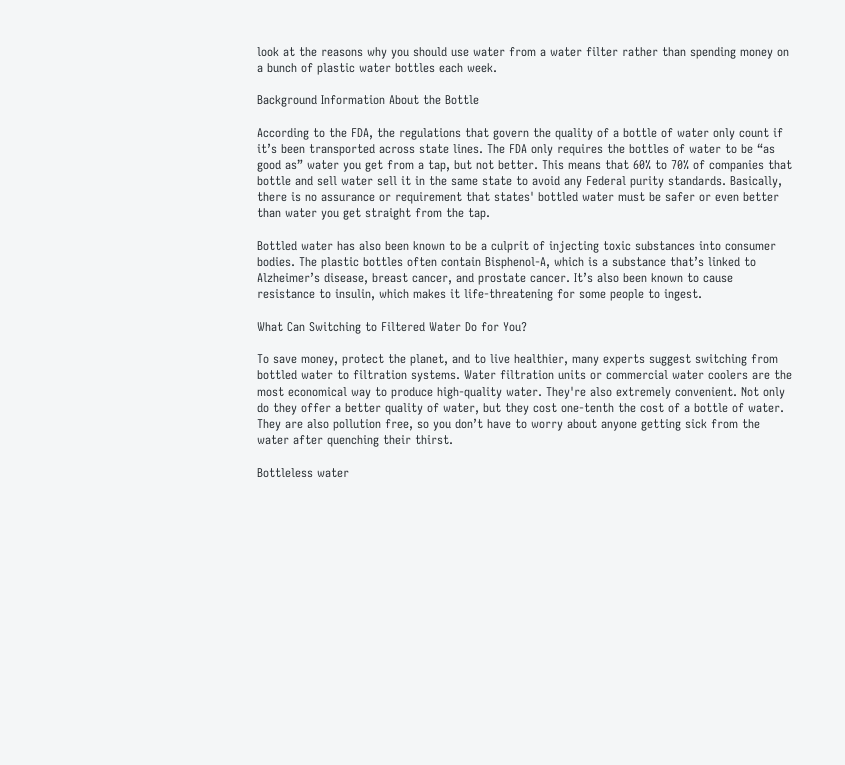look at the reasons why you should use water from a water filter rather than spending money on a bunch of plastic water bottles each week.

Background Information About the Bottle

According to the FDA, the regulations that govern the quality of a bottle of water only count if it’s been transported across state lines. The FDA only requires the bottles of water to be “as good as” water you get from a tap, but not better. This means that 60% to 70% of companies that bottle and sell water sell it in the same state to avoid any Federal purity standards. Basically, there is no assurance or requirement that states' bottled water must be safer or even better than water you get straight from the tap.

Bottled water has also been known to be a culprit of injecting toxic substances into consumer bodies. The plastic bottles often contain Bisphenol-A, which is a substance that’s linked to Alzheimer’s disease, breast cancer, and prostate cancer. It’s also been known to cause resistance to insulin, which makes it life-threatening for some people to ingest.

What Can Switching to Filtered Water Do for You?

To save money, protect the planet, and to live healthier, many experts suggest switching from bottled water to filtration systems. Water filtration units or commercial water coolers are the most economical way to produce high-quality water. They're also extremely convenient. Not only do they offer a better quality of water, but they cost one-tenth the cost of a bottle of water. They are also pollution free, so you don’t have to worry about anyone getting sick from the water after quenching their thirst.

Bottleless water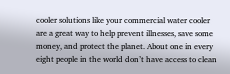cooler solutions like your commercial water cooler are a great way to help prevent illnesses, save some money, and protect the planet. About one in every eight people in the world don’t have access to clean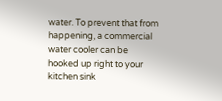water. To prevent that from happening, a commercial water cooler can be hooked up right to your kitchen sink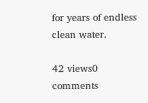for years of endless clean water.

42 views0 comments